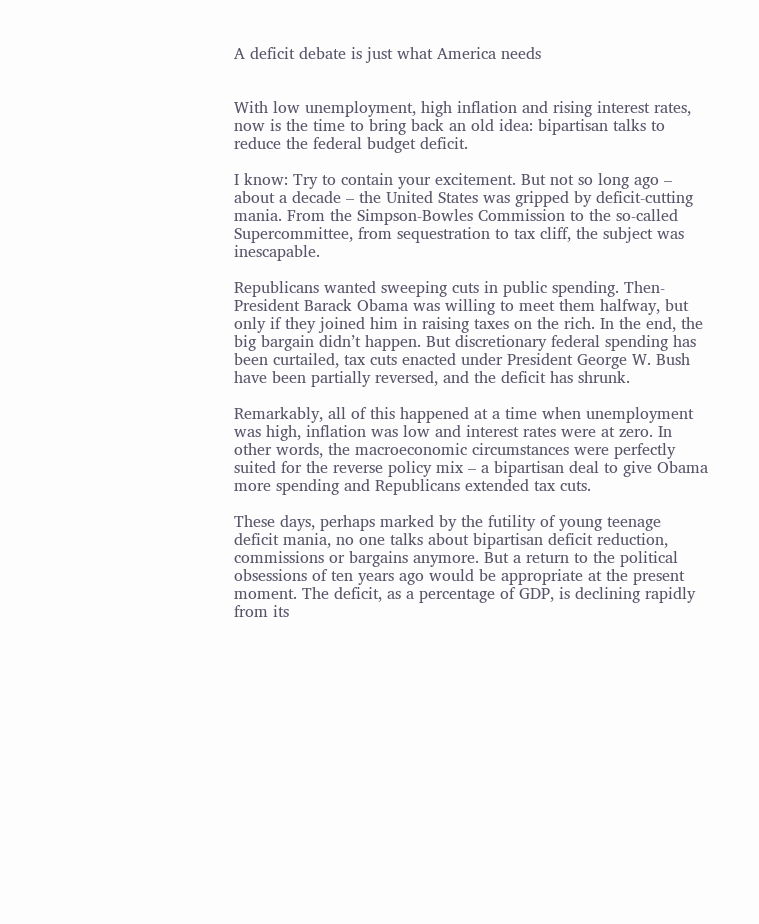A deficit debate is just what America needs


With low unemployment, high inflation and rising interest rates, now is the time to bring back an old idea: bipartisan talks to reduce the federal budget deficit.

I know: Try to contain your excitement. But not so long ago – about a decade – the United States was gripped by deficit-cutting mania. From the Simpson-Bowles Commission to the so-called Supercommittee, from sequestration to tax cliff, the subject was inescapable.

Republicans wanted sweeping cuts in public spending. Then-President Barack Obama was willing to meet them halfway, but only if they joined him in raising taxes on the rich. In the end, the big bargain didn’t happen. But discretionary federal spending has been curtailed, tax cuts enacted under President George W. Bush have been partially reversed, and the deficit has shrunk.

Remarkably, all of this happened at a time when unemployment was high, inflation was low and interest rates were at zero. In other words, the macroeconomic circumstances were perfectly suited for the reverse policy mix – a bipartisan deal to give Obama more spending and Republicans extended tax cuts.

These days, perhaps marked by the futility of young teenage deficit mania, no one talks about bipartisan deficit reduction, commissions or bargains anymore. But a return to the political obsessions of ten years ago would be appropriate at the present moment. The deficit, as a percentage of GDP, is declining rapidly from its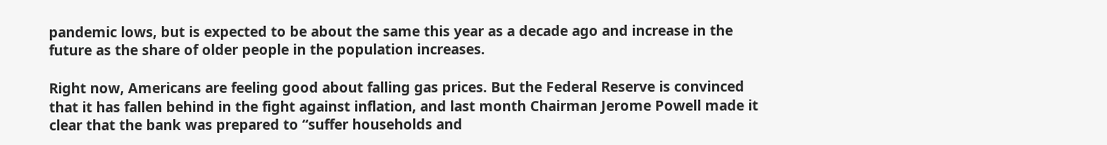pandemic lows, but is expected to be about the same this year as a decade ago and increase in the future as the share of older people in the population increases.

Right now, Americans are feeling good about falling gas prices. But the Federal Reserve is convinced that it has fallen behind in the fight against inflation, and last month Chairman Jerome Powell made it clear that the bank was prepared to “suffer households and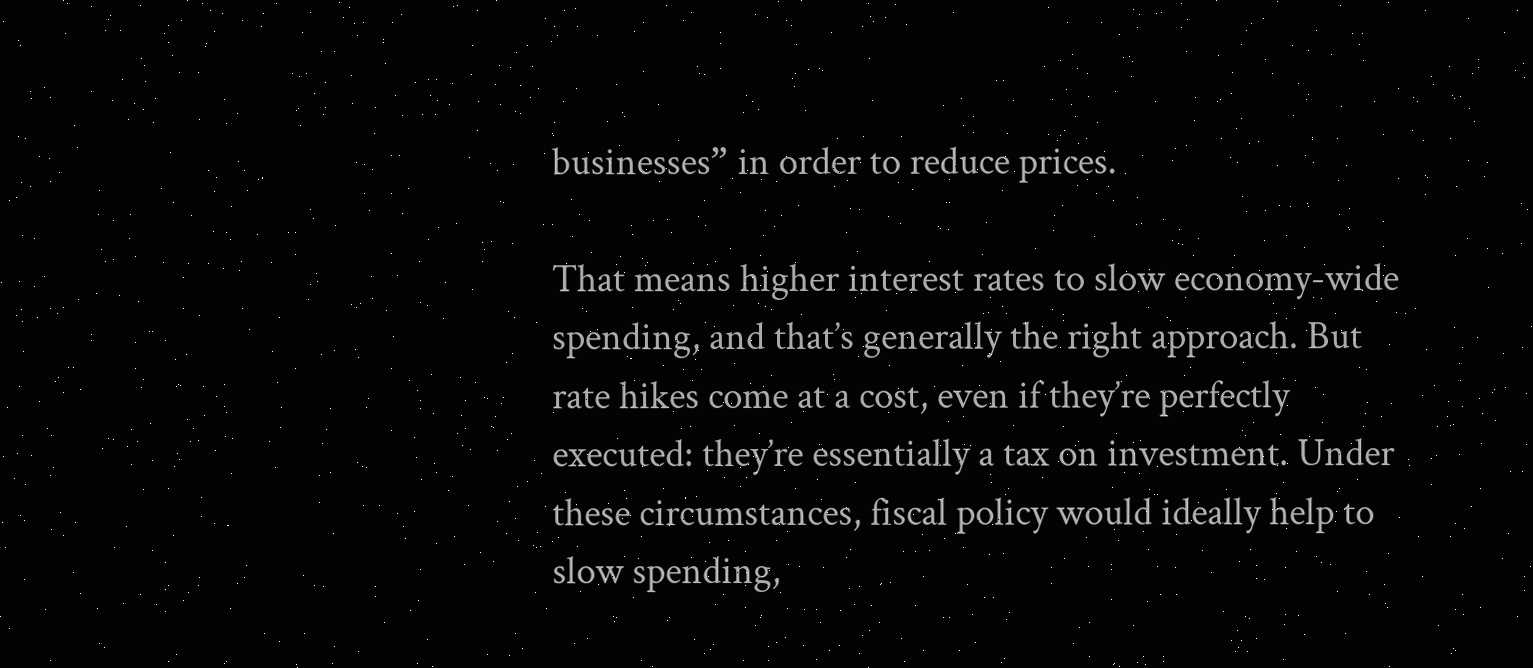businesses” in order to reduce prices.

That means higher interest rates to slow economy-wide spending, and that’s generally the right approach. But rate hikes come at a cost, even if they’re perfectly executed: they’re essentially a tax on investment. Under these circumstances, fiscal policy would ideally help to slow spending,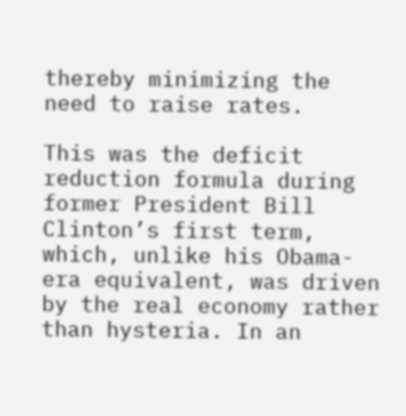thereby minimizing the need to raise rates.

This was the deficit reduction formula during former President Bill Clinton’s first term, which, unlike his Obama-era equivalent, was driven by the real economy rather than hysteria. In an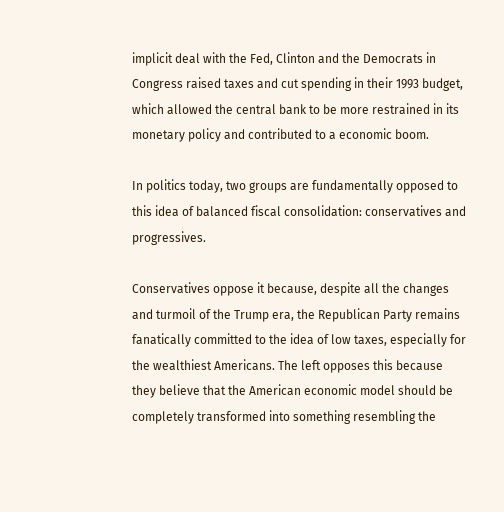implicit deal with the Fed, Clinton and the Democrats in Congress raised taxes and cut spending in their 1993 budget, which allowed the central bank to be more restrained in its monetary policy and contributed to a economic boom.

In politics today, two groups are fundamentally opposed to this idea of balanced fiscal consolidation: conservatives and progressives.

Conservatives oppose it because, despite all the changes and turmoil of the Trump era, the Republican Party remains fanatically committed to the idea of low taxes, especially for the wealthiest Americans. The left opposes this because they believe that the American economic model should be completely transformed into something resembling the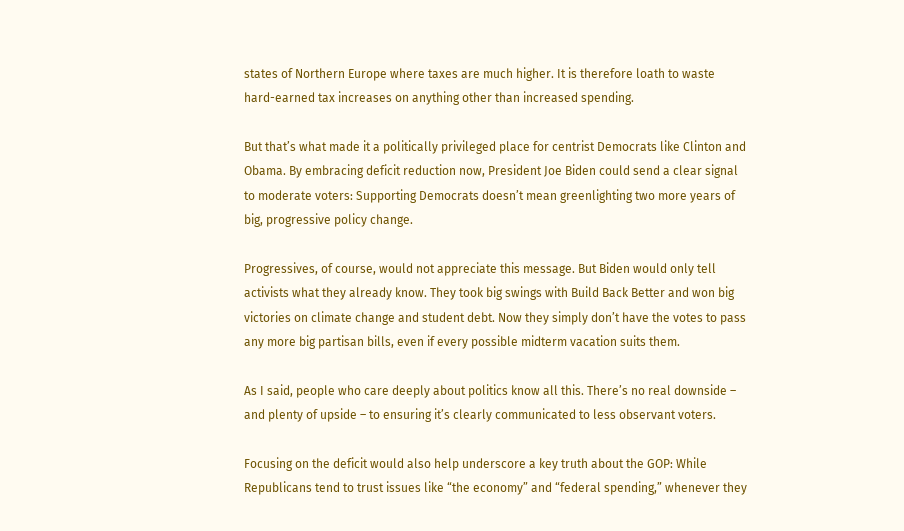states of Northern Europe where taxes are much higher. It is therefore loath to waste hard-earned tax increases on anything other than increased spending.

But that’s what made it a politically privileged place for centrist Democrats like Clinton and Obama. By embracing deficit reduction now, President Joe Biden could send a clear signal to moderate voters: Supporting Democrats doesn’t mean greenlighting two more years of big, progressive policy change.

Progressives, of course, would not appreciate this message. But Biden would only tell activists what they already know. They took big swings with Build Back Better and won big victories on climate change and student debt. Now they simply don’t have the votes to pass any more big partisan bills, even if every possible midterm vacation suits them.

As I said, people who care deeply about politics know all this. There’s no real downside – and plenty of upside – to ensuring it’s clearly communicated to less observant voters.

Focusing on the deficit would also help underscore a key truth about the GOP: While Republicans tend to trust issues like “the economy” and “federal spending,” whenever they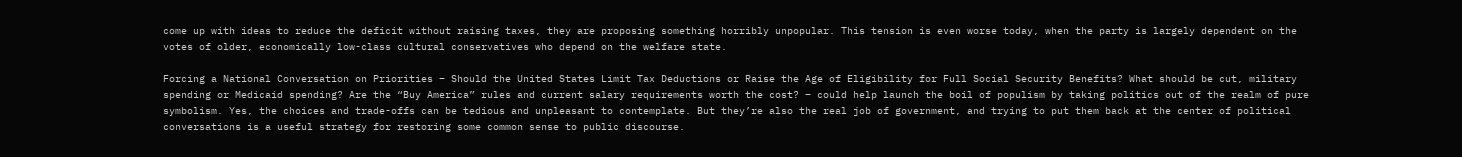come up with ideas to reduce the deficit without raising taxes, they are proposing something horribly unpopular. This tension is even worse today, when the party is largely dependent on the votes of older, economically low-class cultural conservatives who depend on the welfare state.

Forcing a National Conversation on Priorities – Should the United States Limit Tax Deductions or Raise the Age of Eligibility for Full Social Security Benefits? What should be cut, military spending or Medicaid spending? Are the “Buy America” rules and current salary requirements worth the cost? – could help launch the boil of populism by taking politics out of the realm of pure symbolism. Yes, the choices and trade-offs can be tedious and unpleasant to contemplate. But they’re also the real job of government, and trying to put them back at the center of political conversations is a useful strategy for restoring some common sense to public discourse.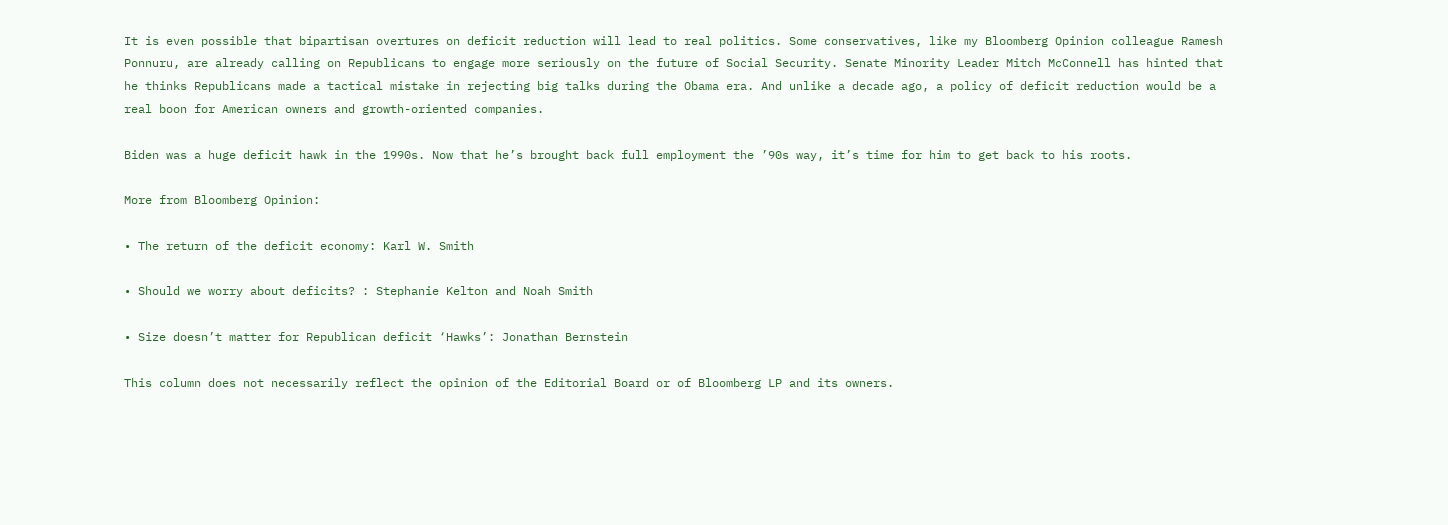It is even possible that bipartisan overtures on deficit reduction will lead to real politics. Some conservatives, like my Bloomberg Opinion colleague Ramesh Ponnuru, are already calling on Republicans to engage more seriously on the future of Social Security. Senate Minority Leader Mitch McConnell has hinted that he thinks Republicans made a tactical mistake in rejecting big talks during the Obama era. And unlike a decade ago, a policy of deficit reduction would be a real boon for American owners and growth-oriented companies.

Biden was a huge deficit hawk in the 1990s. Now that he’s brought back full employment the ’90s way, it’s time for him to get back to his roots.

More from Bloomberg Opinion:

• The return of the deficit economy: Karl W. Smith

• Should we worry about deficits? : Stephanie Kelton and Noah Smith

• Size doesn’t matter for Republican deficit ‘Hawks’: Jonathan Bernstein

This column does not necessarily reflect the opinion of the Editorial Board or of Bloomberg LP and its owners.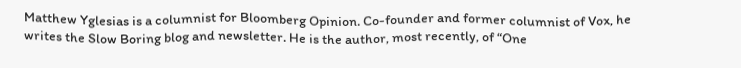Matthew Yglesias is a columnist for Bloomberg Opinion. Co-founder and former columnist of Vox, he writes the Slow Boring blog and newsletter. He is the author, most recently, of “One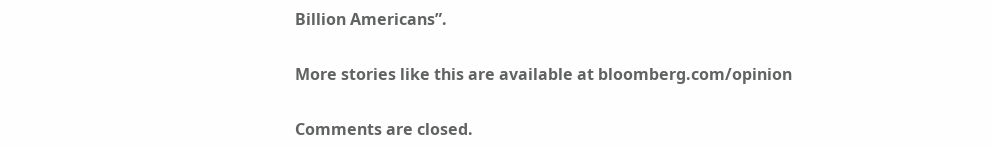Billion Americans”.

More stories like this are available at bloomberg.com/opinion

Comments are closed.